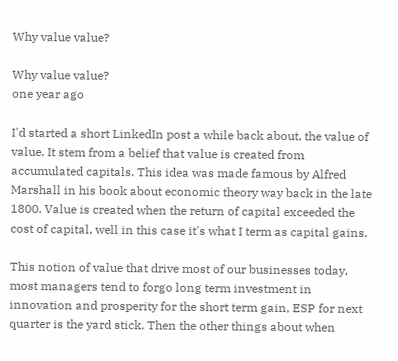Why value value?

Why value value?
one year ago

I'd started a short LinkedIn post a while back about, the value of value. It stem from a belief that value is created from accumulated capitals. This idea was made famous by Alfred Marshall in his book about economic theory way back in the late 1800. Value is created when the return of capital exceeded the cost of capital, well in this case it's what I term as capital gains.

This notion of value that drive most of our businesses today, most managers tend to forgo long term investment in innovation and prosperity for the short term gain, ESP for next quarter is the yard stick. Then the other things about when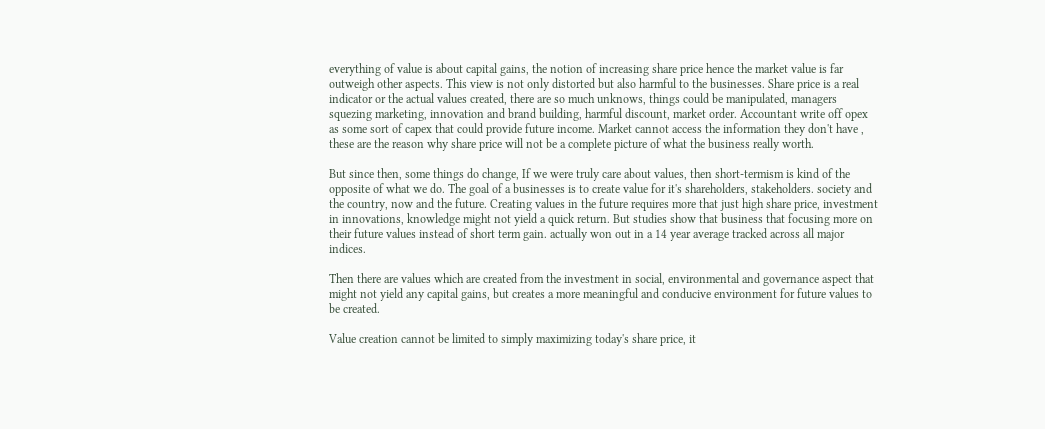everything of value is about capital gains, the notion of increasing share price hence the market value is far outweigh other aspects. This view is not only distorted but also harmful to the businesses. Share price is a real indicator or the actual values created, there are so much unknows, things could be manipulated, managers squezing marketing, innovation and brand building, harmful discount, market order. Accountant write off opex as some sort of capex that could provide future income. Market cannot access the information they don't have , these are the reason why share price will not be a complete picture of what the business really worth.

But since then, some things do change, If we were truly care about values, then short-termism is kind of the opposite of what we do. The goal of a businesses is to create value for it's shareholders, stakeholders. society and the country, now and the future. Creating values in the future requires more that just high share price, investment in innovations, knowledge might not yield a quick return. But studies show that business that focusing more on their future values instead of short term gain. actually won out in a 14 year average tracked across all major indices.

Then there are values which are created from the investment in social, environmental and governance aspect that might not yield any capital gains, but creates a more meaningful and conducive environment for future values to be created.

Value creation cannot be limited to simply maximizing today's share price, it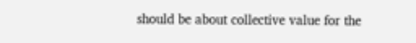should be about collective value for the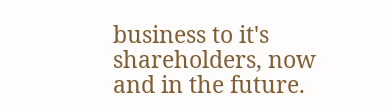business to it's shareholders, now and in the future.